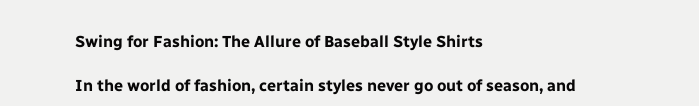Swing for Fashion: The Allure of Baseball Style Shirts

In the world of fashion, certain styles never go out of season, and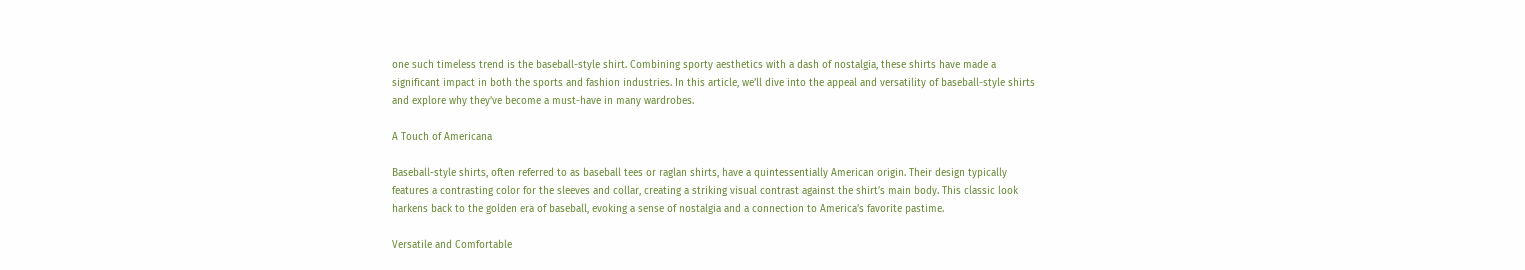one such timeless trend is the baseball-style shirt. Combining sporty aesthetics with a dash of nostalgia, these shirts have made a significant impact in both the sports and fashion industries. In this article, we’ll dive into the appeal and versatility of baseball-style shirts and explore why they’ve become a must-have in many wardrobes.

A Touch of Americana

Baseball-style shirts, often referred to as baseball tees or raglan shirts, have a quintessentially American origin. Their design typically features a contrasting color for the sleeves and collar, creating a striking visual contrast against the shirt’s main body. This classic look harkens back to the golden era of baseball, evoking a sense of nostalgia and a connection to America’s favorite pastime.

Versatile and Comfortable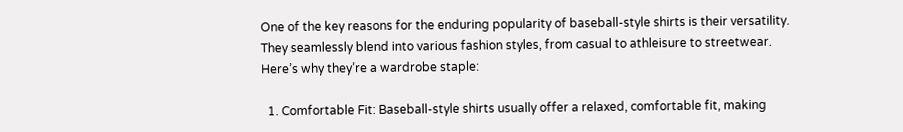One of the key reasons for the enduring popularity of baseball-style shirts is their versatility. They seamlessly blend into various fashion styles, from casual to athleisure to streetwear. Here’s why they’re a wardrobe staple:

  1. Comfortable Fit: Baseball-style shirts usually offer a relaxed, comfortable fit, making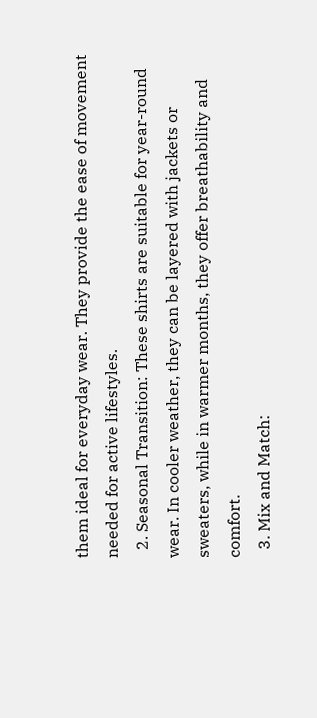them ideal for everyday wear. They provide the ease of movement needed for active lifestyles.
  2. Seasonal Transition: These shirts are suitable for year-round wear. In cooler weather, they can be layered with jackets or sweaters, while in warmer months, they offer breathability and comfort.
  3. Mix and Match: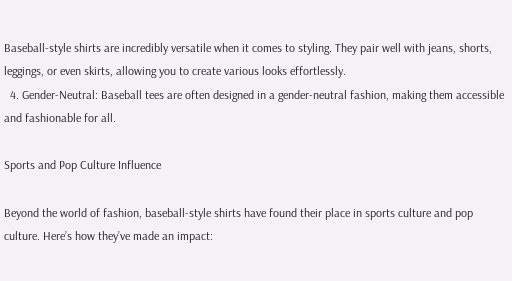Baseball-style shirts are incredibly versatile when it comes to styling. They pair well with jeans, shorts, leggings, or even skirts, allowing you to create various looks effortlessly.
  4. Gender-Neutral: Baseball tees are often designed in a gender-neutral fashion, making them accessible and fashionable for all.

Sports and Pop Culture Influence

Beyond the world of fashion, baseball-style shirts have found their place in sports culture and pop culture. Here’s how they’ve made an impact: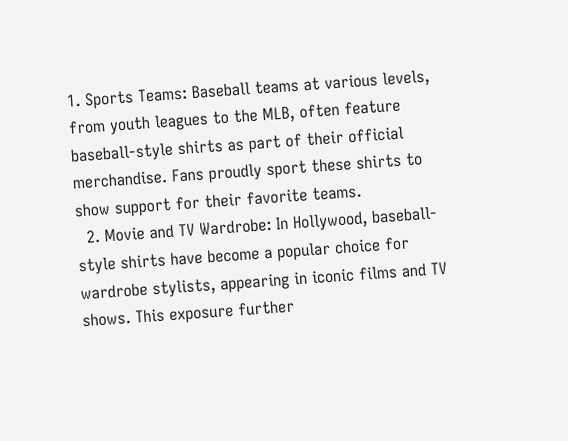1. Sports Teams: Baseball teams at various levels, from youth leagues to the MLB, often feature baseball-style shirts as part of their official merchandise. Fans proudly sport these shirts to show support for their favorite teams.
  2. Movie and TV Wardrobe: In Hollywood, baseball-style shirts have become a popular choice for wardrobe stylists, appearing in iconic films and TV shows. This exposure further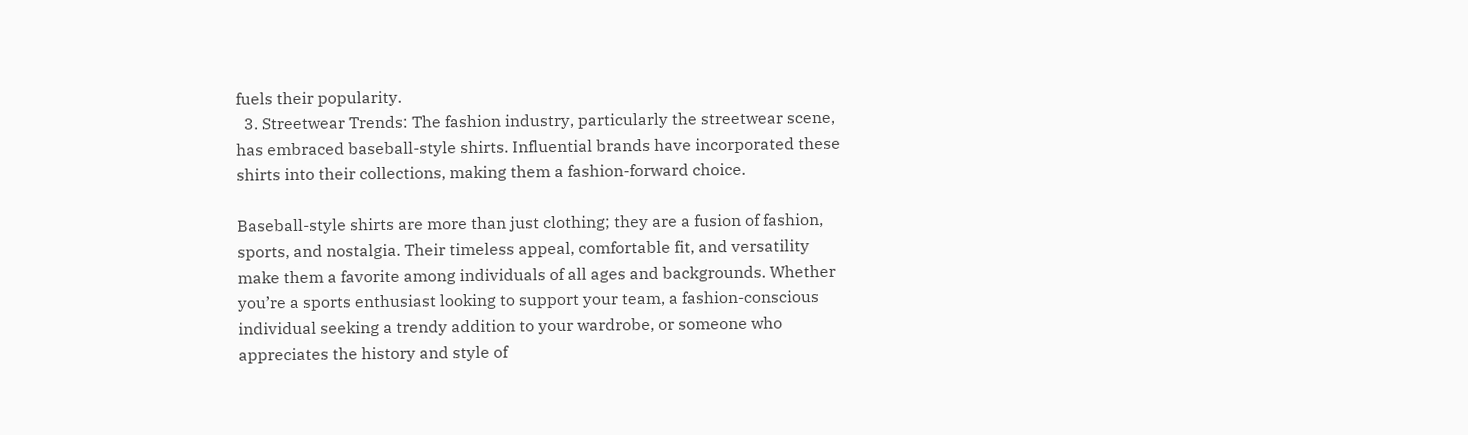fuels their popularity.
  3. Streetwear Trends: The fashion industry, particularly the streetwear scene, has embraced baseball-style shirts. Influential brands have incorporated these shirts into their collections, making them a fashion-forward choice.

Baseball-style shirts are more than just clothing; they are a fusion of fashion, sports, and nostalgia. Their timeless appeal, comfortable fit, and versatility make them a favorite among individuals of all ages and backgrounds. Whether you’re a sports enthusiast looking to support your team, a fashion-conscious individual seeking a trendy addition to your wardrobe, or someone who appreciates the history and style of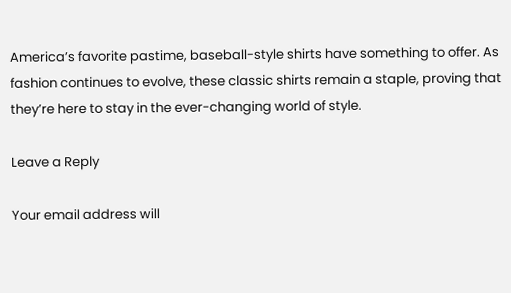America’s favorite pastime, baseball-style shirts have something to offer. As fashion continues to evolve, these classic shirts remain a staple, proving that they’re here to stay in the ever-changing world of style.

Leave a Reply

Your email address will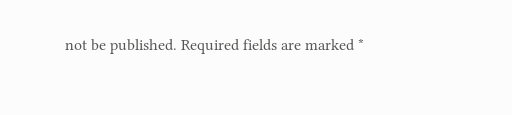not be published. Required fields are marked *